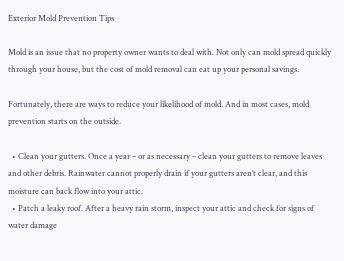Exterior Mold Prevention Tips

Mold is an issue that no property owner wants to deal with. Not only can mold spread quickly through your house, but the cost of mold removal can eat up your personal savings.

Fortunately, there are ways to reduce your likelihood of mold. And in most cases, mold prevention starts on the outside.

  • Clean your gutters. Once a year – or as necessary – clean your gutters to remove leaves and other debris. Rainwater cannot properly drain if your gutters aren’t clear, and this moisture can back flow into your attic.
  • Patch a leaky roof. After a heavy rain storm, inspect your attic and check for signs of water damage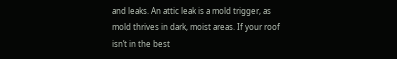and leaks. An attic leak is a mold trigger, as mold thrives in dark, moist areas. If your roof isn’t in the best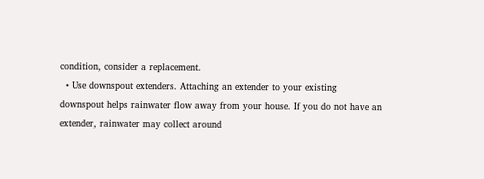condition, consider a replacement.
  • Use downspout extenders. Attaching an extender to your existing downspout helps rainwater flow away from your house. If you do not have an extender, rainwater may collect around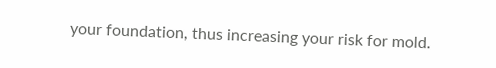your foundation, thus increasing your risk for mold.